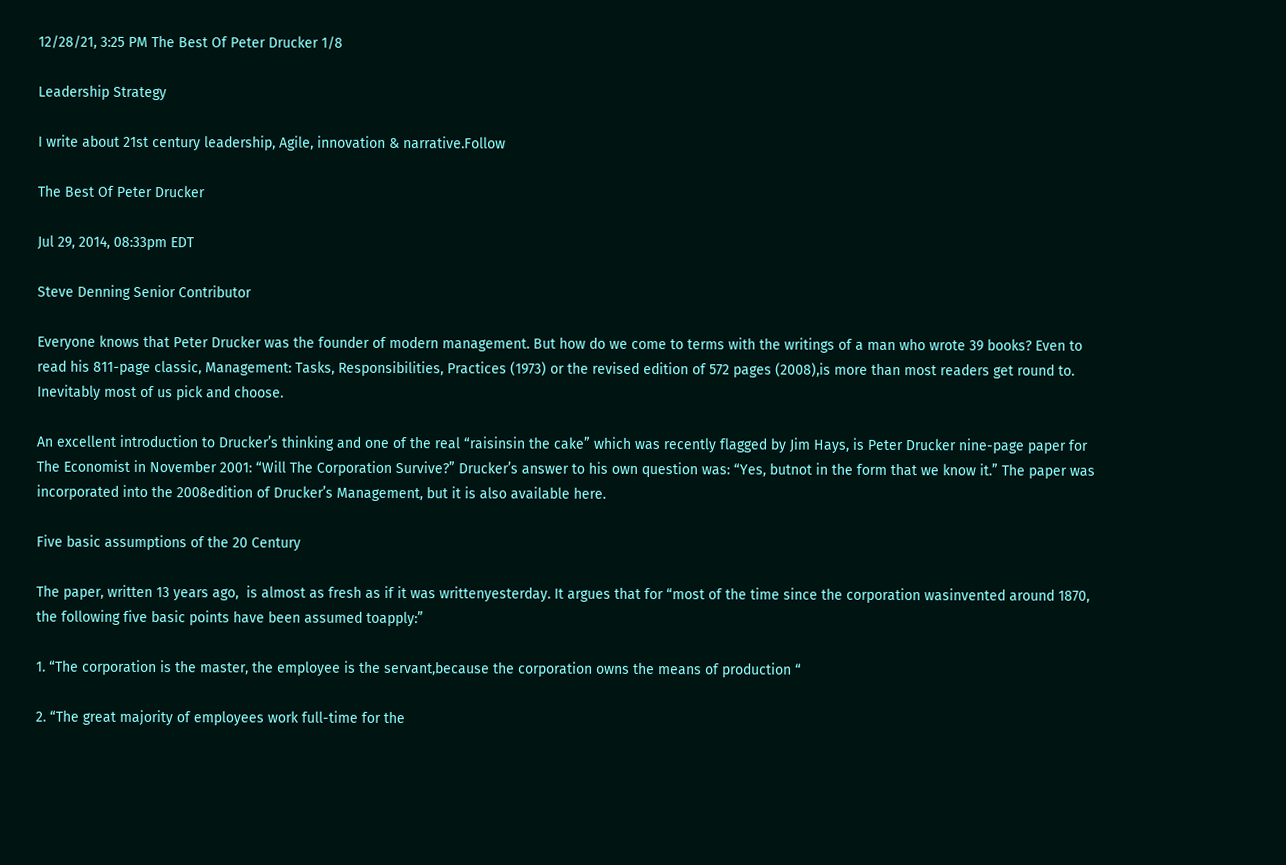12/28/21, 3:25 PM The Best Of Peter Drucker 1/8

Leadership Strategy

I write about 21st century leadership, Agile, innovation & narrative.Follow

The Best Of Peter Drucker

Jul 29, 2014, 08:33pm EDT

Steve Denning Senior Contributor

Everyone knows that Peter Drucker was the founder of modern management. But how do we come to terms with the writings of a man who wrote 39 books? Even to read his 811-page classic, Management: Tasks, Responsibilities, Practices (1973) or the revised edition of 572 pages (2008),is more than most readers get round to. Inevitably most of us pick and choose.

An excellent introduction to Drucker’s thinking and one of the real “raisinsin the cake” which was recently flagged by Jim Hays, is Peter Drucker nine-page paper for The Economist in November 2001: “Will The Corporation Survive?” Drucker’s answer to his own question was: “Yes, butnot in the form that we know it.” The paper was incorporated into the 2008edition of Drucker’s Management, but it is also available here.

Five basic assumptions of the 20 Century

The paper, written 13 years ago,  is almost as fresh as if it was writtenyesterday. It argues that for “most of the time since the corporation wasinvented around 1870, the following five basic points have been assumed toapply:”

1. “The corporation is the master, the employee is the servant,because the corporation owns the means of production “

2. “The great majority of employees work full-time for the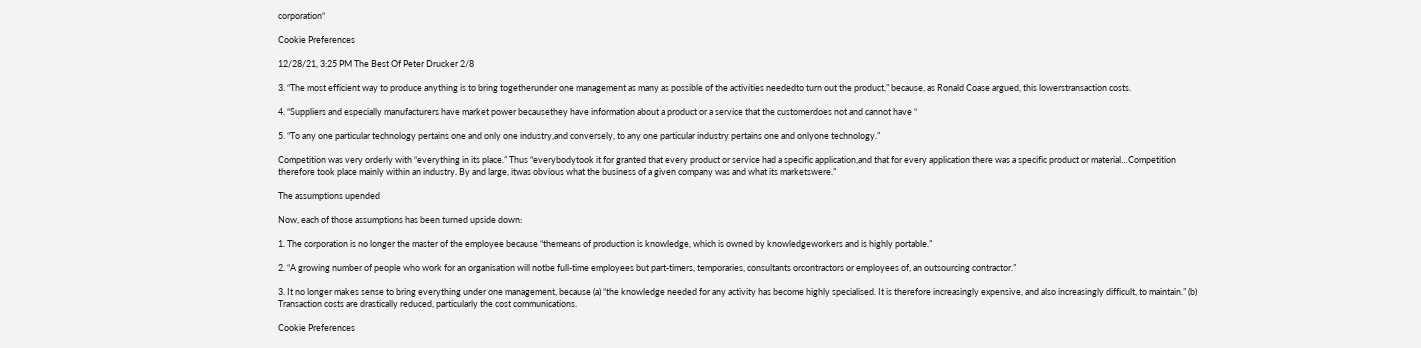corporation“

Cookie Preferences

12/28/21, 3:25 PM The Best Of Peter Drucker 2/8

3. “The most efficient way to produce anything is to bring togetherunder one management as many as possible of the activities neededto turn out the product,” because, as Ronald Coase argued, this lowerstransaction costs.

4. “Suppliers and especially manufacturers have market power becausethey have information about a product or a service that the customerdoes not and cannot have “

5. “To any one particular technology pertains one and only one industry,and conversely, to any one particular industry pertains one and onlyone technology.”

Competition was very orderly with “everything in its place.” Thus “everybodytook it for granted that every product or service had a specific application,and that for every application there was a specific product or material…Competition therefore took place mainly within an industry. By and large, itwas obvious what the business of a given company was and what its marketswere.”

The assumptions upended

Now, each of those assumptions has been turned upside down:

1. The corporation is no longer the master of the employee because “themeans of production is knowledge, which is owned by knowledgeworkers and is highly portable.”

2. “A growing number of people who work for an organisation will notbe full-time employees but part-timers, temporaries, consultants orcontractors or employees of, an outsourcing contractor.”

3. It no longer makes sense to bring everything under one management, because (a) “the knowledge needed for any activity has become highly specialised. It is therefore increasingly expensive, and also increasingly difficult, to maintain.” (b) Transaction costs are drastically reduced, particularly the cost communications.

Cookie Preferences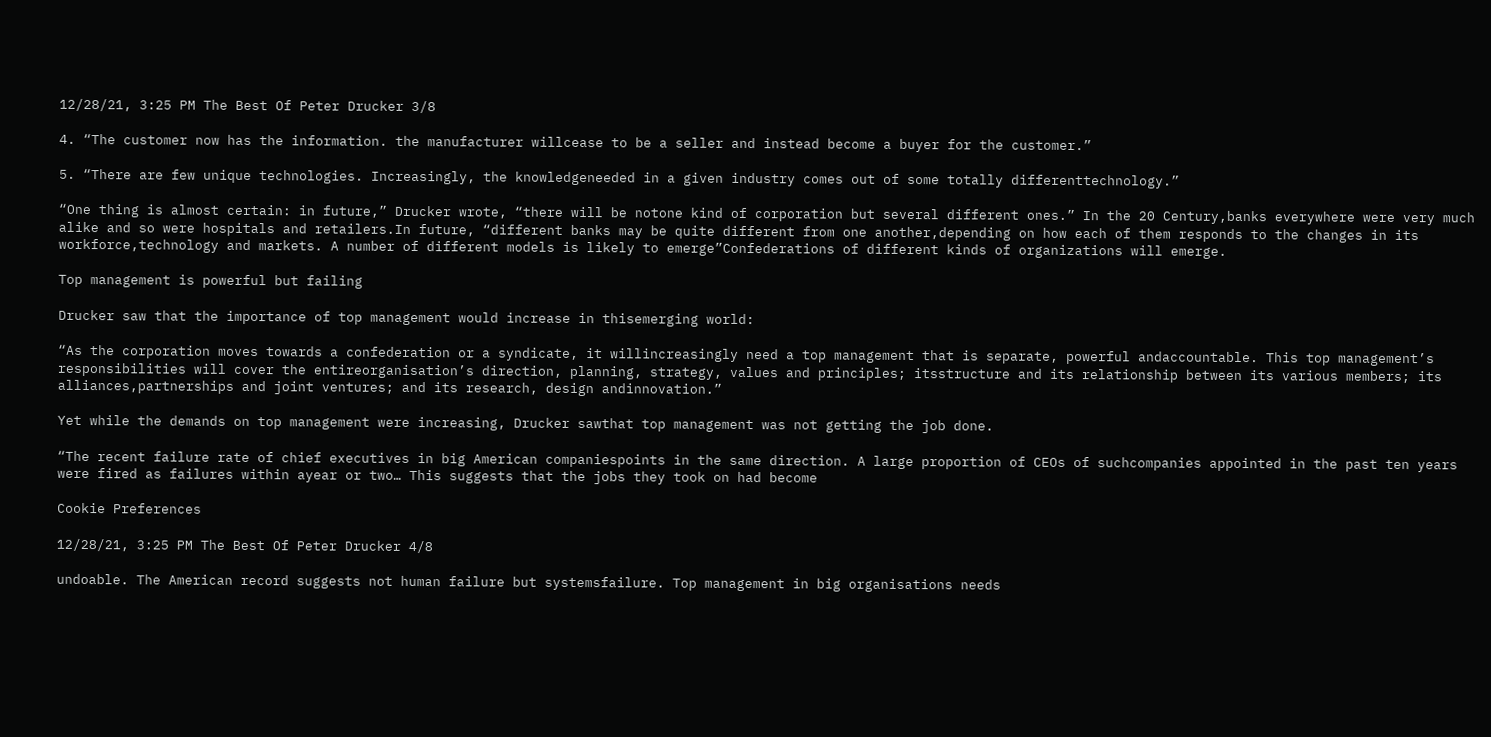12/28/21, 3:25 PM The Best Of Peter Drucker 3/8

4. “The customer now has the information. the manufacturer willcease to be a seller and instead become a buyer for the customer.”

5. “There are few unique technologies. Increasingly, the knowledgeneeded in a given industry comes out of some totally differenttechnology.”

“One thing is almost certain: in future,” Drucker wrote, “there will be notone kind of corporation but several different ones.” In the 20 Century,banks everywhere were very much alike and so were hospitals and retailers.In future, “different banks may be quite different from one another,depending on how each of them responds to the changes in its workforce,technology and markets. A number of different models is likely to emerge”Confederations of different kinds of organizations will emerge.

Top management is powerful but failing

Drucker saw that the importance of top management would increase in thisemerging world:

“As the corporation moves towards a confederation or a syndicate, it willincreasingly need a top management that is separate, powerful andaccountable. This top management’s responsibilities will cover the entireorganisation’s direction, planning, strategy, values and principles; itsstructure and its relationship between its various members; its alliances,partnerships and joint ventures; and its research, design andinnovation.”

Yet while the demands on top management were increasing, Drucker sawthat top management was not getting the job done.

“The recent failure rate of chief executives in big American companiespoints in the same direction. A large proportion of CEOs of suchcompanies appointed in the past ten years were fired as failures within ayear or two… This suggests that the jobs they took on had become

Cookie Preferences

12/28/21, 3:25 PM The Best Of Peter Drucker 4/8

undoable. The American record suggests not human failure but systemsfailure. Top management in big organisations needs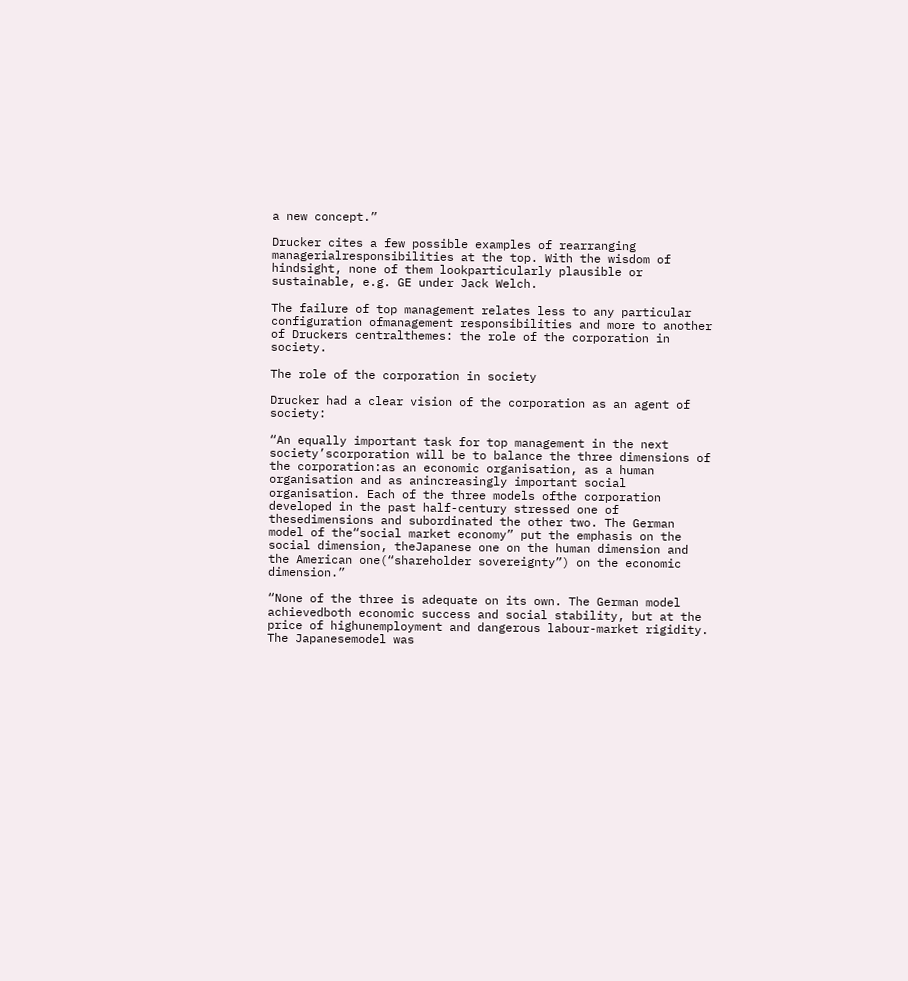a new concept.”

Drucker cites a few possible examples of rearranging managerialresponsibilities at the top. With the wisdom of hindsight, none of them lookparticularly plausible or sustainable, e.g. GE under Jack Welch.

The failure of top management relates less to any particular configuration ofmanagement responsibilities and more to another of Druckers centralthemes: the role of the corporation in society.

The role of the corporation in society

Drucker had a clear vision of the corporation as an agent of society:

“An equally important task for top management in the next society’scorporation will be to balance the three dimensions of the corporation:as an economic organisation, as a human organisation and as anincreasingly important social organisation. Each of the three models ofthe corporation developed in the past half-century stressed one of thesedimensions and subordinated the other two. The German model of the“social market economy” put the emphasis on the social dimension, theJapanese one on the human dimension and the American one(“shareholder sovereignty”) on the economic dimension.”

“None of the three is adequate on its own. The German model achievedboth economic success and social stability, but at the price of highunemployment and dangerous labour-market rigidity. The Japanesemodel was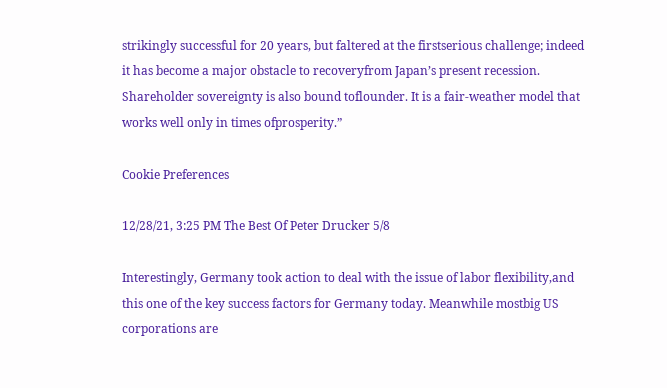strikingly successful for 20 years, but faltered at the firstserious challenge; indeed it has become a major obstacle to recoveryfrom Japan’s present recession. Shareholder sovereignty is also bound toflounder. It is a fair-weather model that works well only in times ofprosperity.”

Cookie Preferences

12/28/21, 3:25 PM The Best Of Peter Drucker 5/8

Interestingly, Germany took action to deal with the issue of labor flexibility,and this one of the key success factors for Germany today. Meanwhile mostbig US corporations are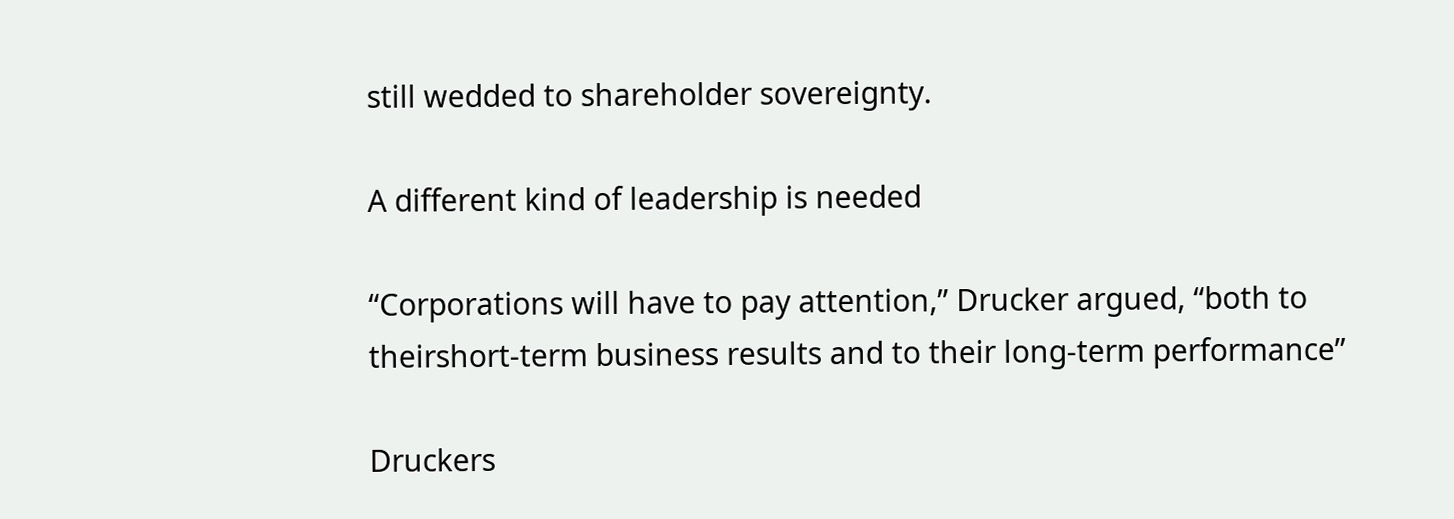still wedded to shareholder sovereignty.

A different kind of leadership is needed

“Corporations will have to pay attention,” Drucker argued, “both to theirshort-term business results and to their long-term performance”

Druckers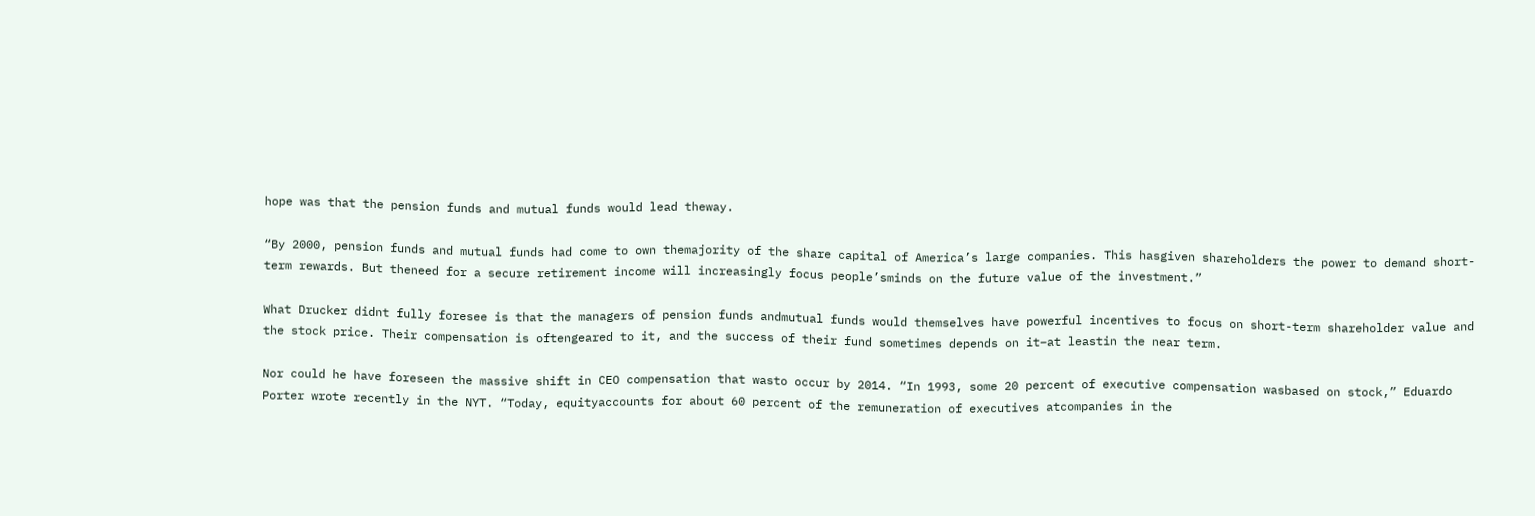hope was that the pension funds and mutual funds would lead theway.

“By 2000, pension funds and mutual funds had come to own themajority of the share capital of America’s large companies. This hasgiven shareholders the power to demand short-term rewards. But theneed for a secure retirement income will increasingly focus people’sminds on the future value of the investment.”

What Drucker didnt fully foresee is that the managers of pension funds andmutual funds would themselves have powerful incentives to focus on short-term shareholder value and the stock price. Their compensation is oftengeared to it, and the success of their fund sometimes depends on it–at leastin the near term.

Nor could he have foreseen the massive shift in CEO compensation that wasto occur by 2014. “In 1993, some 20 percent of executive compensation wasbased on stock,” Eduardo Porter wrote recently in the NYT. “Today, equityaccounts for about 60 percent of the remuneration of executives atcompanies in the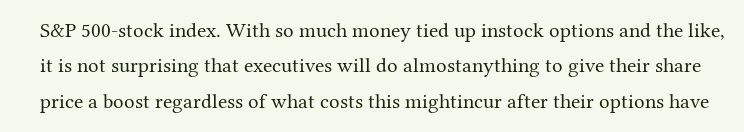S&P 500-stock index. With so much money tied up instock options and the like, it is not surprising that executives will do almostanything to give their share price a boost regardless of what costs this mightincur after their options have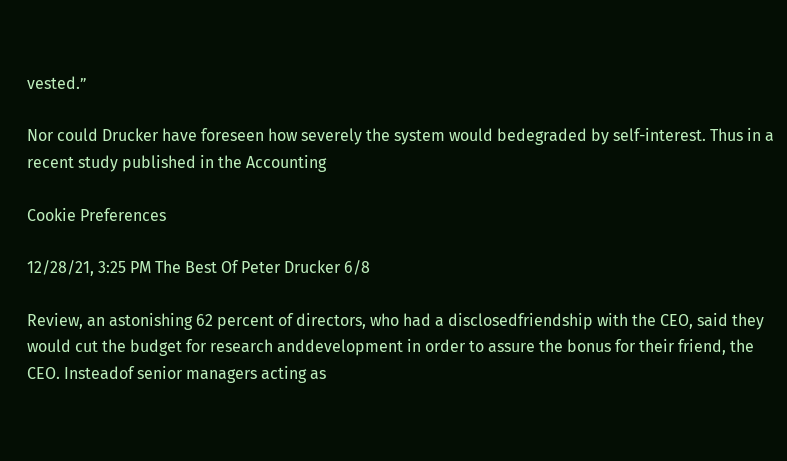vested.”

Nor could Drucker have foreseen how severely the system would bedegraded by self-interest. Thus in a recent study published in the Accounting

Cookie Preferences

12/28/21, 3:25 PM The Best Of Peter Drucker 6/8

Review, an astonishing 62 percent of directors, who had a disclosedfriendship with the CEO, said they would cut the budget for research anddevelopment in order to assure the bonus for their friend, the CEO. Insteadof senior managers acting as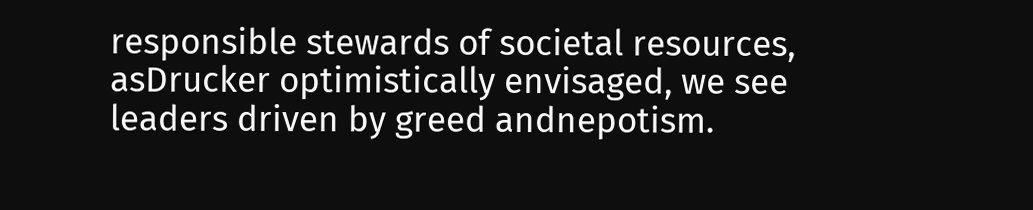responsible stewards of societal resources, asDrucker optimistically envisaged, we see leaders driven by greed andnepotism.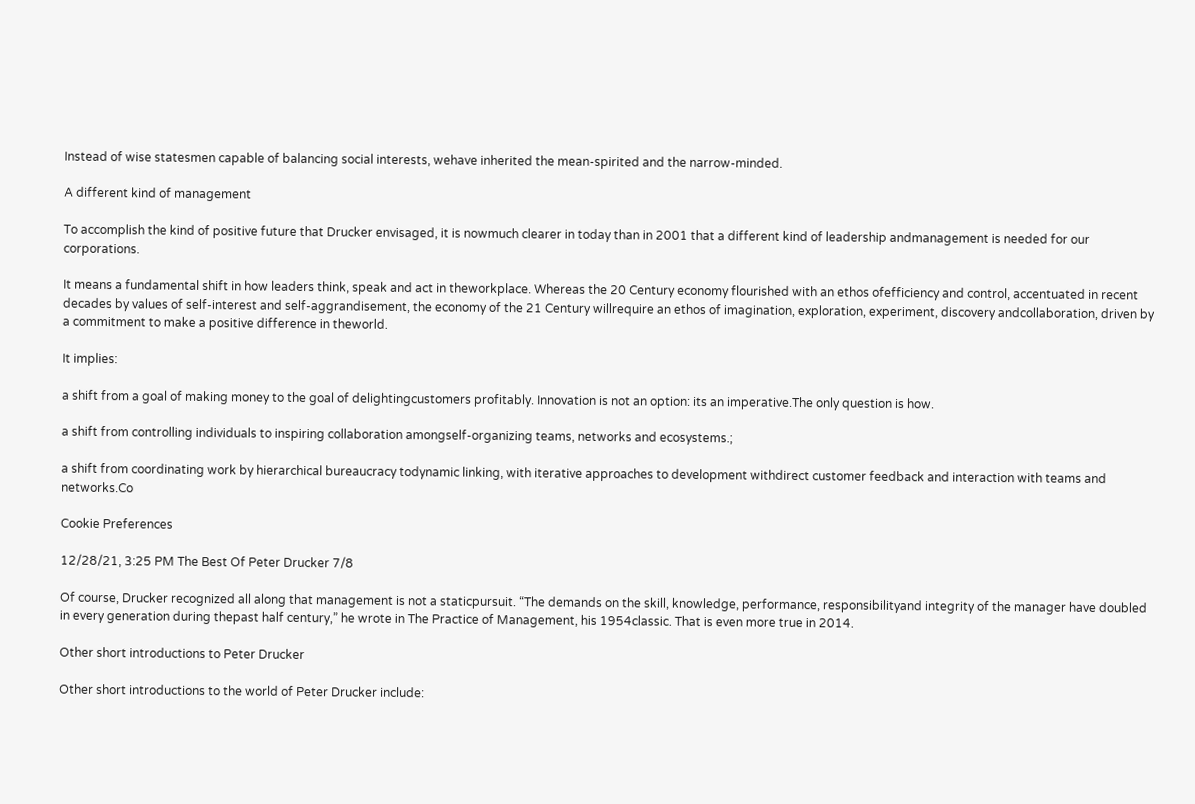Instead of wise statesmen capable of balancing social interests, wehave inherited the mean-spirited and the narrow-minded.

A different kind of management

To accomplish the kind of positive future that Drucker envisaged, it is nowmuch clearer in today than in 2001 that a different kind of leadership andmanagement is needed for our corporations.

It means a fundamental shift in how leaders think, speak and act in theworkplace. Whereas the 20 Century economy flourished with an ethos ofefficiency and control, accentuated in recent decades by values of self-interest and self-aggrandisement, the economy of the 21 Century willrequire an ethos of imagination, exploration, experiment, discovery andcollaboration, driven by a commitment to make a positive difference in theworld.

It implies:

a shift from a goal of making money to the goal of delightingcustomers profitably. Innovation is not an option: its an imperative.The only question is how.

a shift from controlling individuals to inspiring collaboration amongself-organizing teams, networks and ecosystems.;

a shift from coordinating work by hierarchical bureaucracy todynamic linking, with iterative approaches to development withdirect customer feedback and interaction with teams and networks.Co

Cookie Preferences

12/28/21, 3:25 PM The Best Of Peter Drucker 7/8

Of course, Drucker recognized all along that management is not a staticpursuit. “The demands on the skill, knowledge, performance, responsibilityand integrity of the manager have doubled in every generation during thepast half century,” he wrote in The Practice of Management, his 1954classic. That is even more true in 2014.

Other short introductions to Peter Drucker

Other short introductions to the world of Peter Drucker include: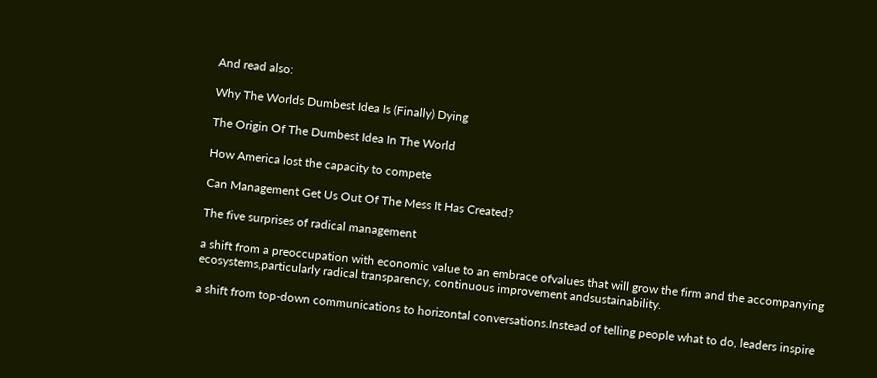And read also:

Why The Worlds Dumbest Idea Is (Finally) Dying

The Origin Of The Dumbest Idea In The World

How America lost the capacity to compete

Can Management Get Us Out Of The Mess It Has Created?

The five surprises of radical management

a shift from a preoccupation with economic value to an embrace ofvalues that will grow the firm and the accompanying ecosystems,particularly radical transparency, continuous improvement andsustainability.

a shift from top-down communications to horizontal conversations.Instead of telling people what to do, leaders inspire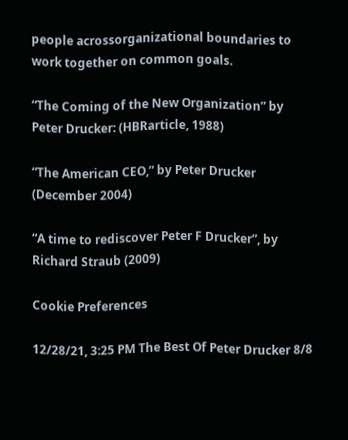people acrossorganizational boundaries to work together on common goals.

“The Coming of the New Organization” by Peter Drucker: (HBRarticle, 1988)

“The American CEO,” by Peter Drucker (December 2004)

“A time to rediscover Peter F Drucker”, by Richard Straub (2009)

Cookie Preferences

12/28/21, 3:25 PM The Best Of Peter Drucker 8/8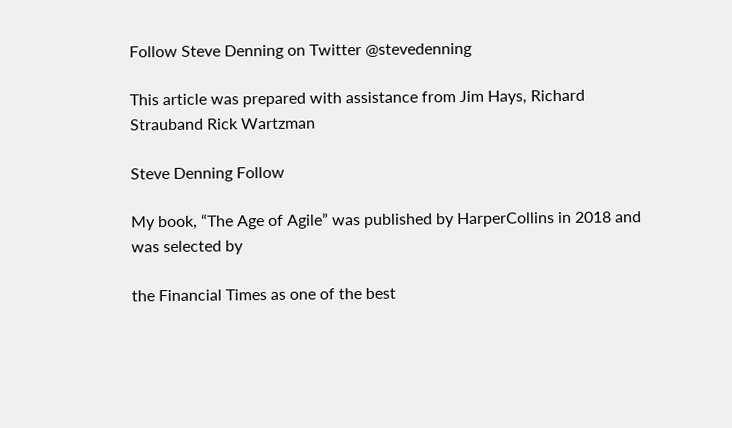Follow Steve Denning on Twitter @stevedenning

This article was prepared with assistance from Jim Hays, Richard Strauband Rick Wartzman

Steve Denning Follow

My book, “The Age of Agile” was published by HarperCollins in 2018 and was selected by

the Financial Times as one of the best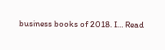business books of 2018. I… Read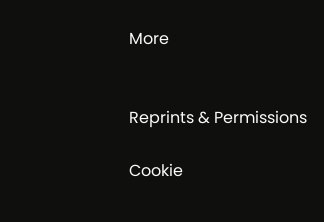More


Reprints & Permissions

Cookie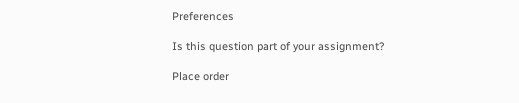Preferences

Is this question part of your assignment?

Place order